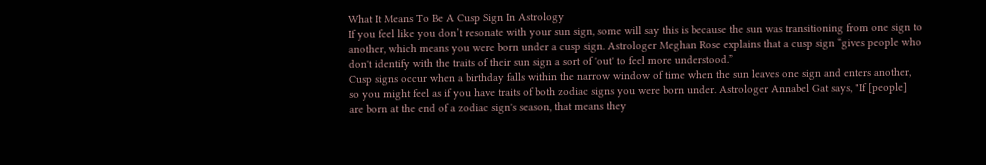What It Means To Be A Cusp Sign In Astrology
If you feel like you don’t resonate with your sun sign, some will say this is because the sun was transitioning from one sign to another, which means you were born under a cusp sign. Astrologer Meghan Rose explains that a cusp sign “gives people who don't identify with the traits of their sun sign a sort of 'out' to feel more understood.”
Cusp signs occur when a birthday falls within the narrow window of time when the sun leaves one sign and enters another, so you might feel as if you have traits of both zodiac signs you were born under. Astrologer Annabel Gat says, "If [people] are born at the end of a zodiac sign's season, that means they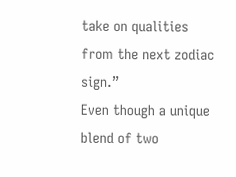take on qualities from the next zodiac sign.”
Even though a unique blend of two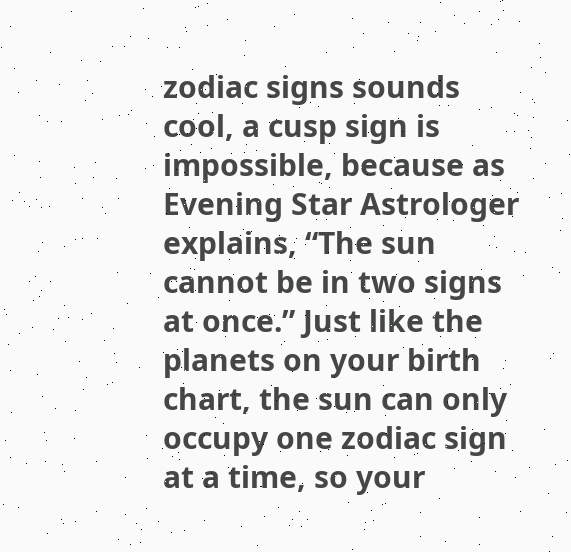zodiac signs sounds cool, a cusp sign is impossible, because as Evening Star Astrologer explains, “The sun cannot be in two signs at once.” Just like the planets on your birth chart, the sun can only occupy one zodiac sign at a time, so your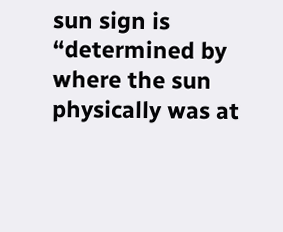sun sign is “determined by where the sun physically was at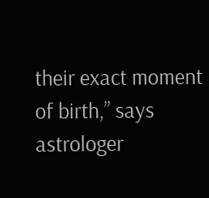their exact moment of birth,” says astrologer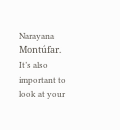Narayana Montúfar.
It’s also important to look at your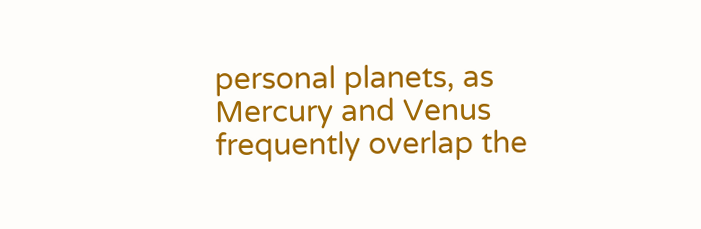personal planets, as Mercury and Venus frequently overlap the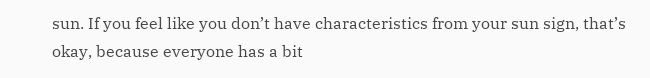sun. If you feel like you don’t have characteristics from your sun sign, that’s okay, because everyone has a bit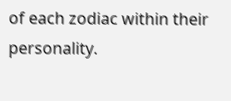of each zodiac within their personality.